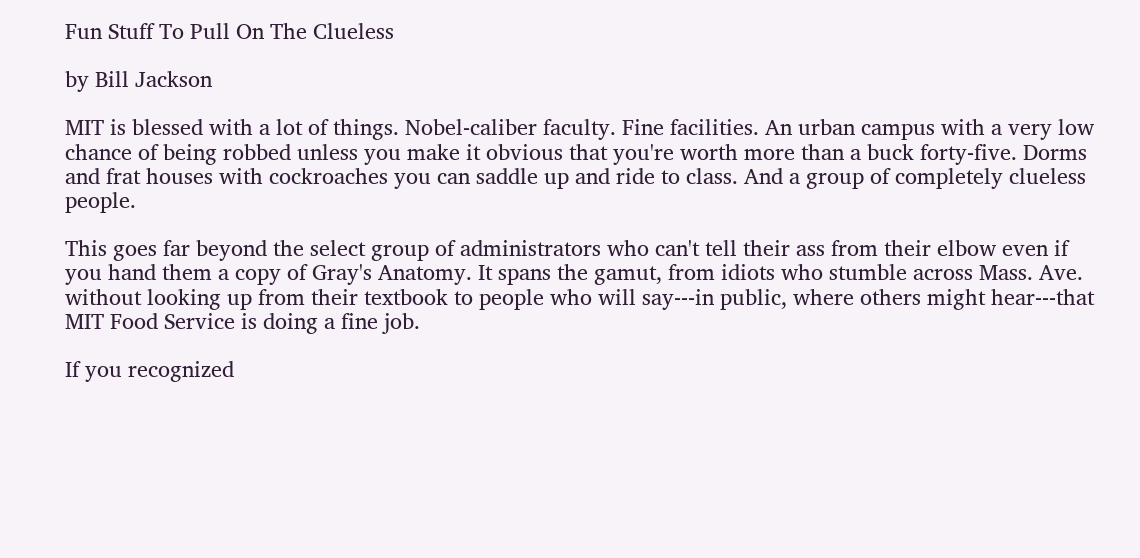Fun Stuff To Pull On The Clueless

by Bill Jackson

MIT is blessed with a lot of things. Nobel-caliber faculty. Fine facilities. An urban campus with a very low chance of being robbed unless you make it obvious that you're worth more than a buck forty-five. Dorms and frat houses with cockroaches you can saddle up and ride to class. And a group of completely clueless people.

This goes far beyond the select group of administrators who can't tell their ass from their elbow even if you hand them a copy of Gray's Anatomy. It spans the gamut, from idiots who stumble across Mass. Ave. without looking up from their textbook to people who will say---in public, where others might hear---that MIT Food Service is doing a fine job.

If you recognized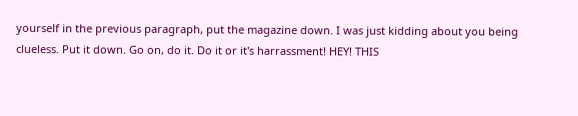yourself in the previous paragraph, put the magazine down. I was just kidding about you being clueless. Put it down. Go on, do it. Do it or it's harrassment! HEY! THIS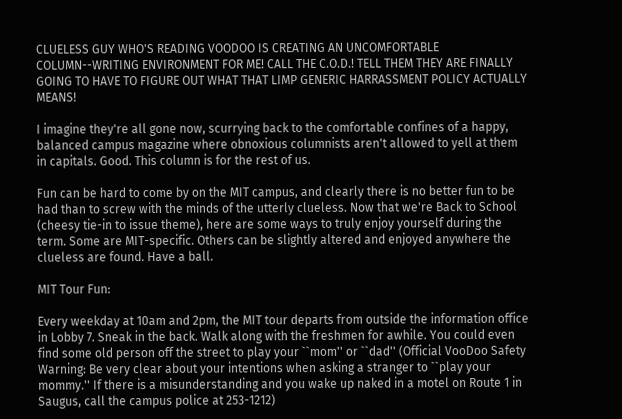CLUELESS GUY WHO'S READING VOODOO IS CREATING AN UNCOMFORTABLE COLUMN--WRITING ENVIRONMENT FOR ME! CALL THE C.O.D.! TELL THEM THEY ARE FINALLY GOING TO HAVE TO FIGURE OUT WHAT THAT LIMP GENERIC HARRASSMENT POLICY ACTUALLY MEANS!

I imagine they're all gone now, scurrying back to the comfortable confines of a happy, balanced campus magazine where obnoxious columnists aren't allowed to yell at them in capitals. Good. This column is for the rest of us.

Fun can be hard to come by on the MIT campus, and clearly there is no better fun to be had than to screw with the minds of the utterly clueless. Now that we're Back to School (cheesy tie-in to issue theme), here are some ways to truly enjoy yourself during the term. Some are MIT-specific. Others can be slightly altered and enjoyed anywhere the clueless are found. Have a ball.

MIT Tour Fun:

Every weekday at 10am and 2pm, the MIT tour departs from outside the information office in Lobby 7. Sneak in the back. Walk along with the freshmen for awhile. You could even find some old person off the street to play your ``mom'' or ``dad'' (Official VooDoo Safety Warning: Be very clear about your intentions when asking a stranger to ``play your mommy.'' If there is a misunderstanding and you wake up naked in a motel on Route 1 in Saugus, call the campus police at 253-1212)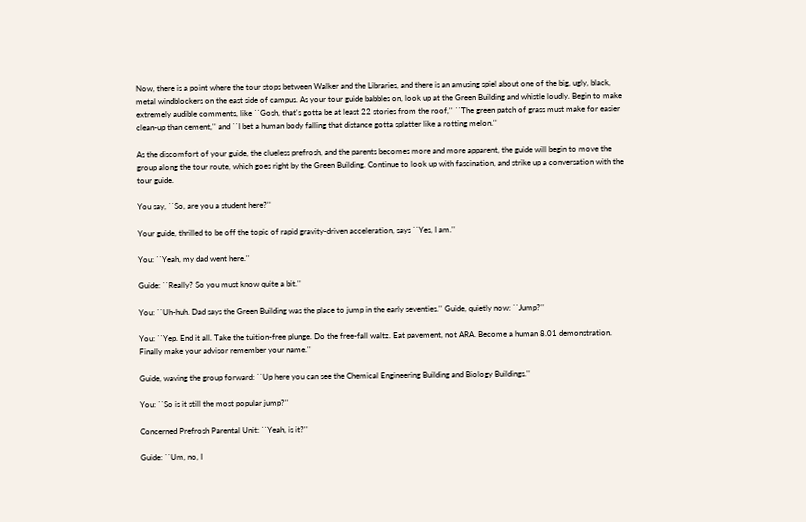Now, there is a point where the tour stops between Walker and the Libraries, and there is an amusing spiel about one of the big, ugly, black, metal windblockers on the east side of campus. As your tour guide babbles on, look up at the Green Building and whistle loudly. Begin to make extremely audible comments, like ``Gosh, that's gotta be at least 22 stories from the roof,'' ``The green patch of grass must make for easier clean-up than cement,'' and ``I bet a human body falling that distance gotta splatter like a rotting melon.''

As the discomfort of your guide, the clueless prefrosh, and the parents becomes more and more apparent, the guide will begin to move the group along the tour route, which goes right by the Green Building. Continue to look up with fascination, and strike up a conversation with the tour guide.

You say, ``So, are you a student here?''

Your guide, thrilled to be off the topic of rapid gravity-driven acceleration, says ``Yes, I am.''

You: ``Yeah, my dad went here.''

Guide: ``Really? So you must know quite a bit.''

You: ``Uh-huh. Dad says the Green Building was the place to jump in the early seventies.'' Guide, quietly now: ``Jump?''

You: ``Yep. End it all. Take the tuition-free plunge. Do the free-fall waltz. Eat pavement, not ARA. Become a human 8.01 demonstration. Finally make your advisor remember your name.''

Guide, waving the group forward: ``Up here you can see the Chemical Engineering Building and Biology Buildings.''

You: ``So is it still the most popular jump?''

Concerned Prefrosh Parental Unit: ``Yeah, is it?''

Guide: ``Um, no, I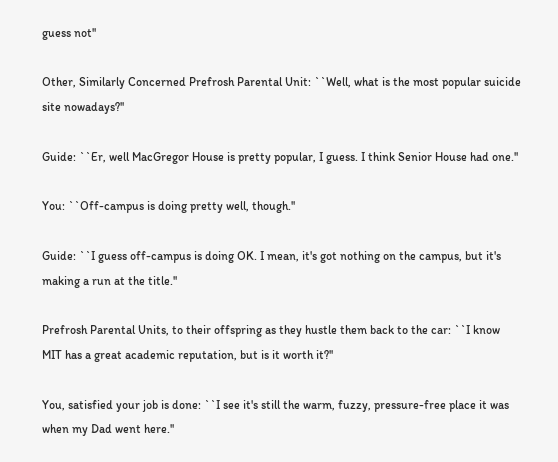guess not''

Other, Similarly Concerned Prefrosh Parental Unit: ``Well, what is the most popular suicide site nowadays?''

Guide: ``Er, well MacGregor House is pretty popular, I guess. I think Senior House had one.''

You: ``Off-campus is doing pretty well, though.''

Guide: ``I guess off-campus is doing OK. I mean, it's got nothing on the campus, but it's making a run at the title.''

Prefrosh Parental Units, to their offspring as they hustle them back to the car: ``I know MIT has a great academic reputation, but is it worth it?''

You, satisfied your job is done: ``I see it's still the warm, fuzzy, pressure-free place it was when my Dad went here.''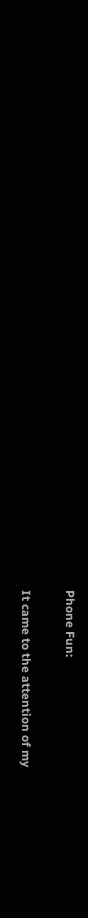Phone Fun:

It came to the attention of my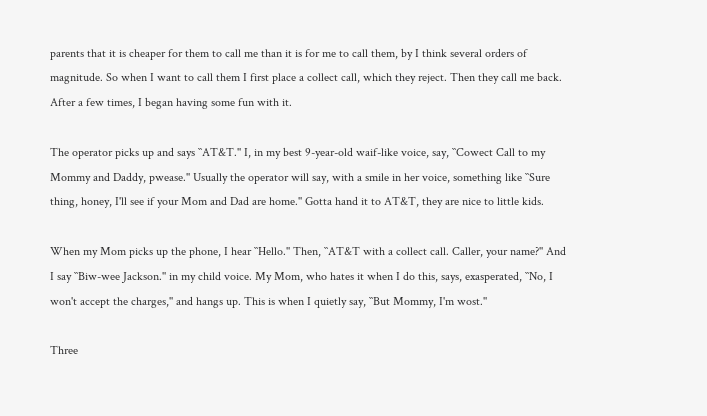parents that it is cheaper for them to call me than it is for me to call them, by I think several orders of magnitude. So when I want to call them I first place a collect call, which they reject. Then they call me back. After a few times, I began having some fun with it.

The operator picks up and says ``AT&T.'' I, in my best 9-year-old waif-like voice, say, ``Cowect Call to my Mommy and Daddy, pwease.'' Usually the operator will say, with a smile in her voice, something like ``Sure thing, honey, I'll see if your Mom and Dad are home.'' Gotta hand it to AT&T, they are nice to little kids.

When my Mom picks up the phone, I hear ``Hello.'' Then, ``AT&T with a collect call. Caller, your name?'' And I say ``Biw-wee Jackson.'' in my child voice. My Mom, who hates it when I do this, says, exasperated, ``No, I won't accept the charges,'' and hangs up. This is when I quietly say, ``But Mommy, I'm wost.''

Three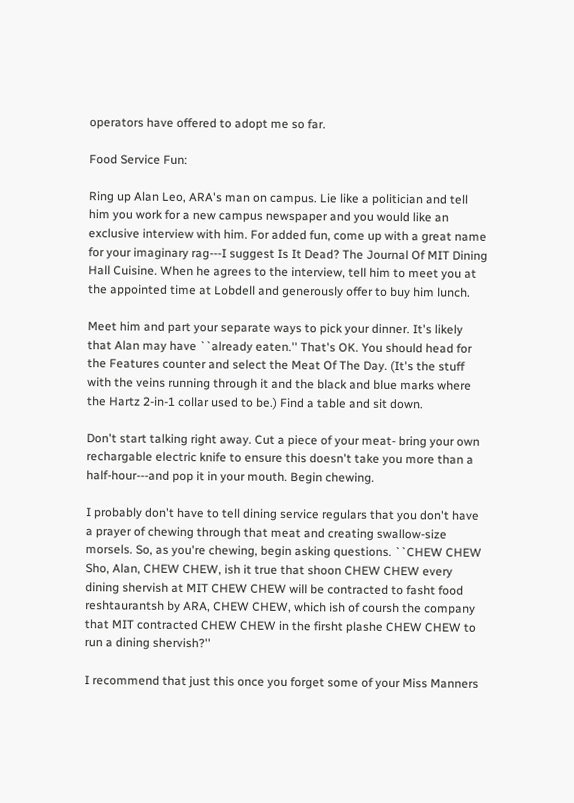operators have offered to adopt me so far.

Food Service Fun:

Ring up Alan Leo, ARA's man on campus. Lie like a politician and tell him you work for a new campus newspaper and you would like an exclusive interview with him. For added fun, come up with a great name for your imaginary rag---I suggest Is It Dead? The Journal Of MIT Dining Hall Cuisine. When he agrees to the interview, tell him to meet you at the appointed time at Lobdell and generously offer to buy him lunch.

Meet him and part your separate ways to pick your dinner. It's likely that Alan may have ``already eaten.'' That's OK. You should head for the Features counter and select the Meat Of The Day. (It's the stuff with the veins running through it and the black and blue marks where the Hartz 2-in-1 collar used to be.) Find a table and sit down.

Don't start talking right away. Cut a piece of your meat- bring your own rechargable electric knife to ensure this doesn't take you more than a half-hour---and pop it in your mouth. Begin chewing.

I probably don't have to tell dining service regulars that you don't have a prayer of chewing through that meat and creating swallow-size morsels. So, as you're chewing, begin asking questions. ``CHEW CHEW Sho, Alan, CHEW CHEW, ish it true that shoon CHEW CHEW every dining shervish at MIT CHEW CHEW will be contracted to fasht food reshtaurantsh by ARA, CHEW CHEW, which ish of coursh the company that MIT contracted CHEW CHEW in the firsht plashe CHEW CHEW to run a dining shervish?''

I recommend that just this once you forget some of your Miss Manners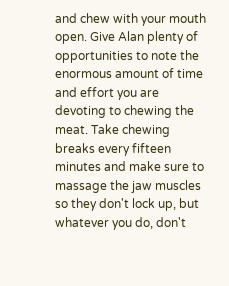and chew with your mouth open. Give Alan plenty of opportunities to note the enormous amount of time and effort you are devoting to chewing the meat. Take chewing breaks every fifteen minutes and make sure to massage the jaw muscles so they don't lock up, but whatever you do, don't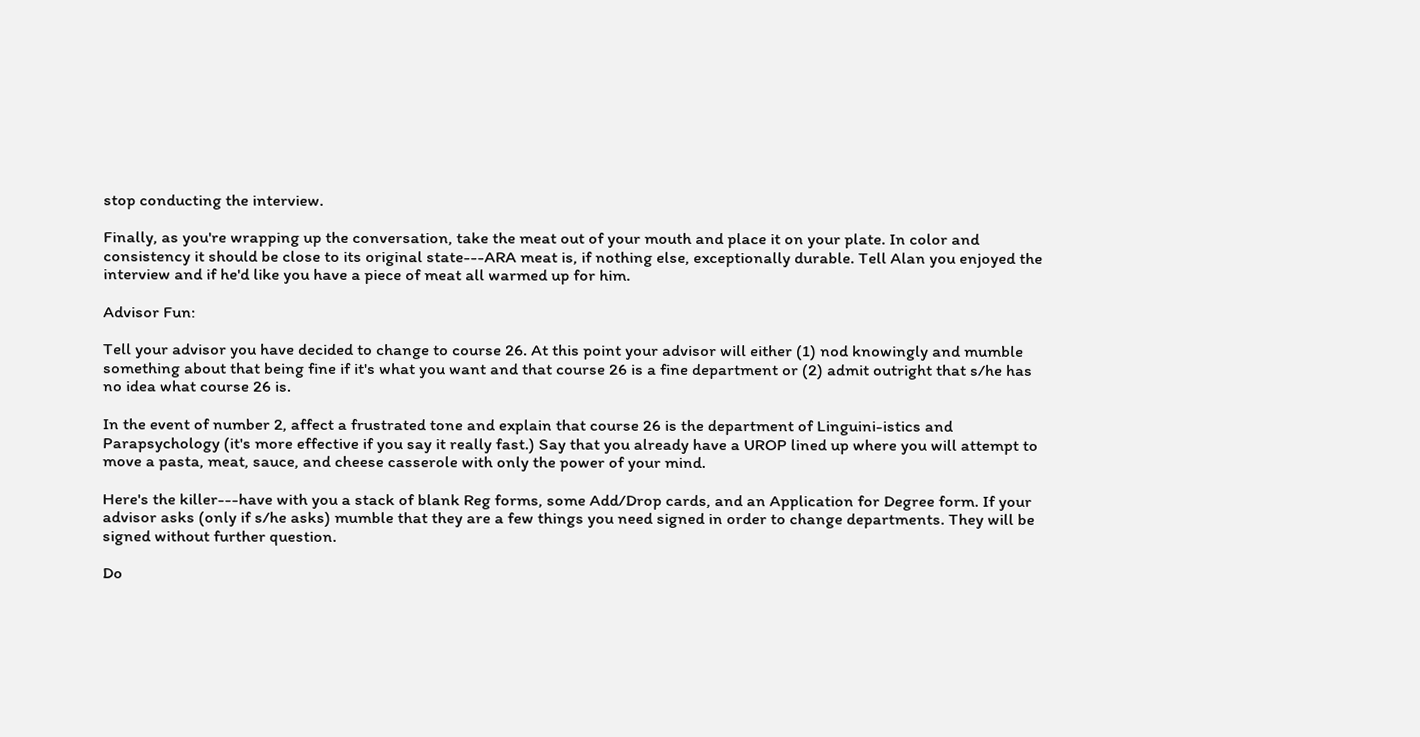stop conducting the interview.

Finally, as you're wrapping up the conversation, take the meat out of your mouth and place it on your plate. In color and consistency it should be close to its original state---ARA meat is, if nothing else, exceptionally durable. Tell Alan you enjoyed the interview and if he'd like you have a piece of meat all warmed up for him.

Advisor Fun:

Tell your advisor you have decided to change to course 26. At this point your advisor will either (1) nod knowingly and mumble something about that being fine if it's what you want and that course 26 is a fine department or (2) admit outright that s/he has no idea what course 26 is.

In the event of number 2, affect a frustrated tone and explain that course 26 is the department of Linguini-istics and Parapsychology (it's more effective if you say it really fast.) Say that you already have a UROP lined up where you will attempt to move a pasta, meat, sauce, and cheese casserole with only the power of your mind.

Here's the killer---have with you a stack of blank Reg forms, some Add/Drop cards, and an Application for Degree form. If your advisor asks (only if s/he asks) mumble that they are a few things you need signed in order to change departments. They will be signed without further question.

Do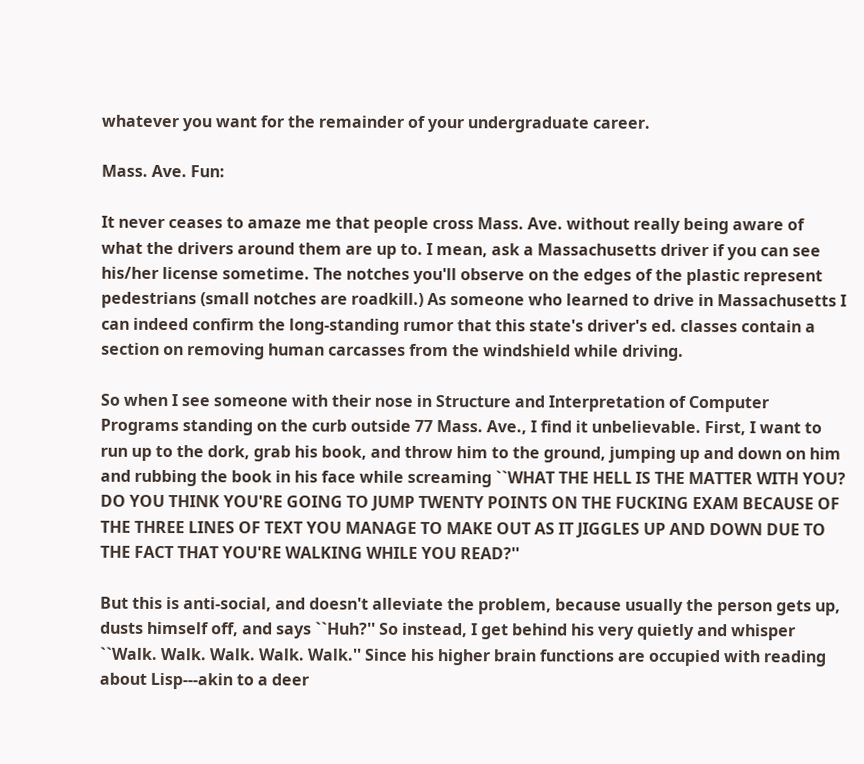whatever you want for the remainder of your undergraduate career.

Mass. Ave. Fun:

It never ceases to amaze me that people cross Mass. Ave. without really being aware of what the drivers around them are up to. I mean, ask a Massachusetts driver if you can see his/her license sometime. The notches you'll observe on the edges of the plastic represent pedestrians (small notches are roadkill.) As someone who learned to drive in Massachusetts I can indeed confirm the long-standing rumor that this state's driver's ed. classes contain a section on removing human carcasses from the windshield while driving.

So when I see someone with their nose in Structure and Interpretation of Computer Programs standing on the curb outside 77 Mass. Ave., I find it unbelievable. First, I want to run up to the dork, grab his book, and throw him to the ground, jumping up and down on him and rubbing the book in his face while screaming ``WHAT THE HELL IS THE MATTER WITH YOU? DO YOU THINK YOU'RE GOING TO JUMP TWENTY POINTS ON THE FUCKING EXAM BECAUSE OF THE THREE LINES OF TEXT YOU MANAGE TO MAKE OUT AS IT JIGGLES UP AND DOWN DUE TO THE FACT THAT YOU'RE WALKING WHILE YOU READ?''

But this is anti-social, and doesn't alleviate the problem, because usually the person gets up, dusts himself off, and says ``Huh?'' So instead, I get behind his very quietly and whisper ``Walk. Walk. Walk. Walk. Walk.'' Since his higher brain functions are occupied with reading about Lisp---akin to a deer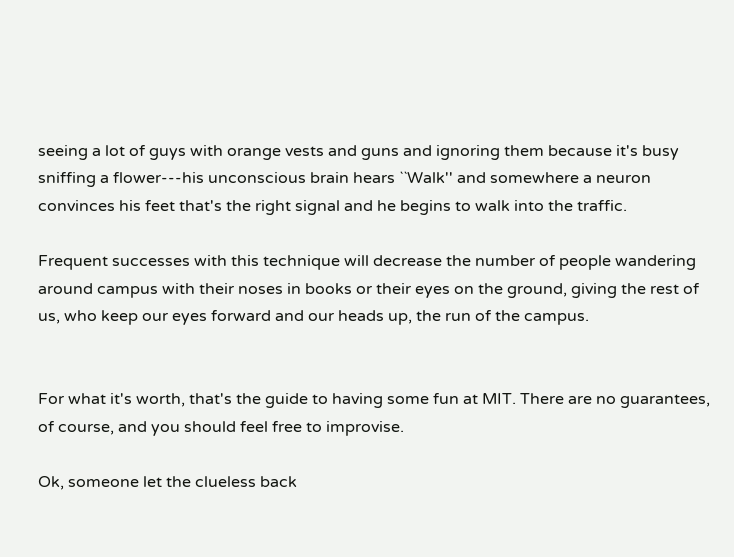seeing a lot of guys with orange vests and guns and ignoring them because it's busy sniffing a flower---his unconscious brain hears ``Walk'' and somewhere a neuron convinces his feet that's the right signal and he begins to walk into the traffic.

Frequent successes with this technique will decrease the number of people wandering around campus with their noses in books or their eyes on the ground, giving the rest of us, who keep our eyes forward and our heads up, the run of the campus.


For what it's worth, that's the guide to having some fun at MIT. There are no guarantees, of course, and you should feel free to improvise.

Ok, someone let the clueless back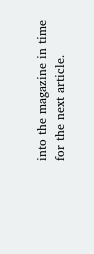into the magazine in time for the next article.